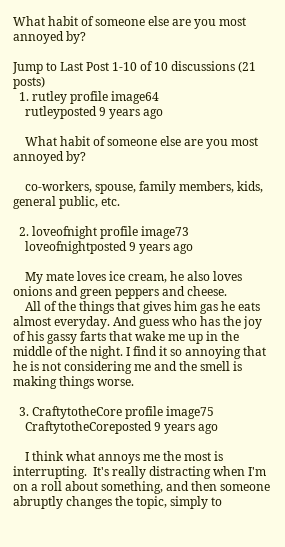What habit of someone else are you most annoyed by?

Jump to Last Post 1-10 of 10 discussions (21 posts)
  1. rutley profile image64
    rutleyposted 9 years ago

    What habit of someone else are you most annoyed by?

    co-workers, spouse, family members, kids, general public, etc.

  2. loveofnight profile image73
    loveofnightposted 9 years ago

    My mate loves ice cream, he also loves onions and green peppers and cheese.
    All of the things that gives him gas he eats almost everyday. And guess who has the joy of his gassy farts that wake me up in the middle of the night. I find it so annoying that he is not considering me and the smell is making things worse.

  3. CraftytotheCore profile image75
    CraftytotheCoreposted 9 years ago

    I think what annoys me the most is interrupting.  It's really distracting when I'm on a roll about something, and then someone abruptly changes the topic, simply to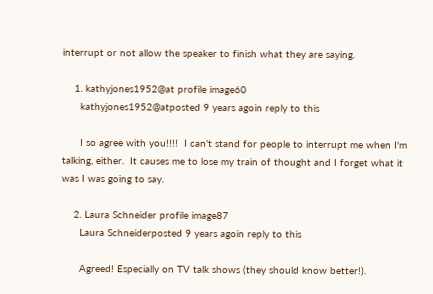interrupt or not allow the speaker to finish what they are saying.

    1. kathyjones1952@at profile image60
      kathyjones1952@atposted 9 years agoin reply to this

      I so agree with you!!!!  I can't stand for people to interrupt me when I'm talking, either.  It causes me to lose my train of thought and I forget what it was I was going to say.

    2. Laura Schneider profile image87
      Laura Schneiderposted 9 years agoin reply to this

      Agreed! Especially on TV talk shows (they should know better!).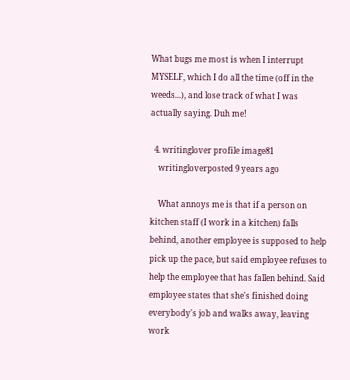What bugs me most is when I interrupt MYSELF, which I do all the time (off in the weeds...), and lose track of what I was actually saying. Duh me!

  4. writinglover profile image81
    writingloverposted 9 years ago

    What annoys me is that if a person on kitchen staff (I work in a kitchen) falls behind, another employee is supposed to help pick up the pace, but said employee refuses to help the employee that has fallen behind. Said employee states that she's finished doing everybody's job and walks away, leaving work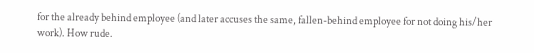for the already behind employee (and later accuses the same, fallen-behind employee for not doing his/her work). How rude.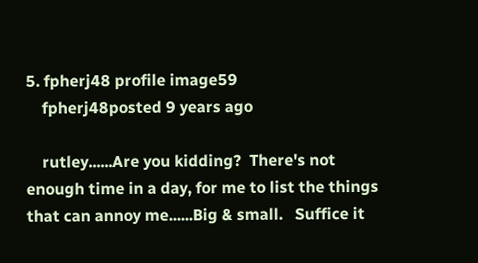5. fpherj48 profile image59
    fpherj48posted 9 years ago

    rutley......Are you kidding?  There's not enough time in a day, for me to list the things that can annoy me......Big & small.   Suffice it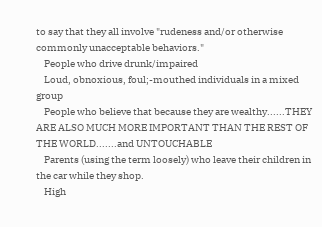to say that they all involve "rudeness and/or otherwise commonly unacceptable behaviors."
    People who drive drunk/impaired
    Loud, obnoxious, foul;-mouthed individuals in a mixed group
    People who believe that because they are wealthy......THEY ARE ALSO MUCH MORE IMPORTANT THAN THE REST OF THE WORLD.......and UNTOUCHABLE
    Parents (using the term loosely) who leave their children in the car while they shop.
    High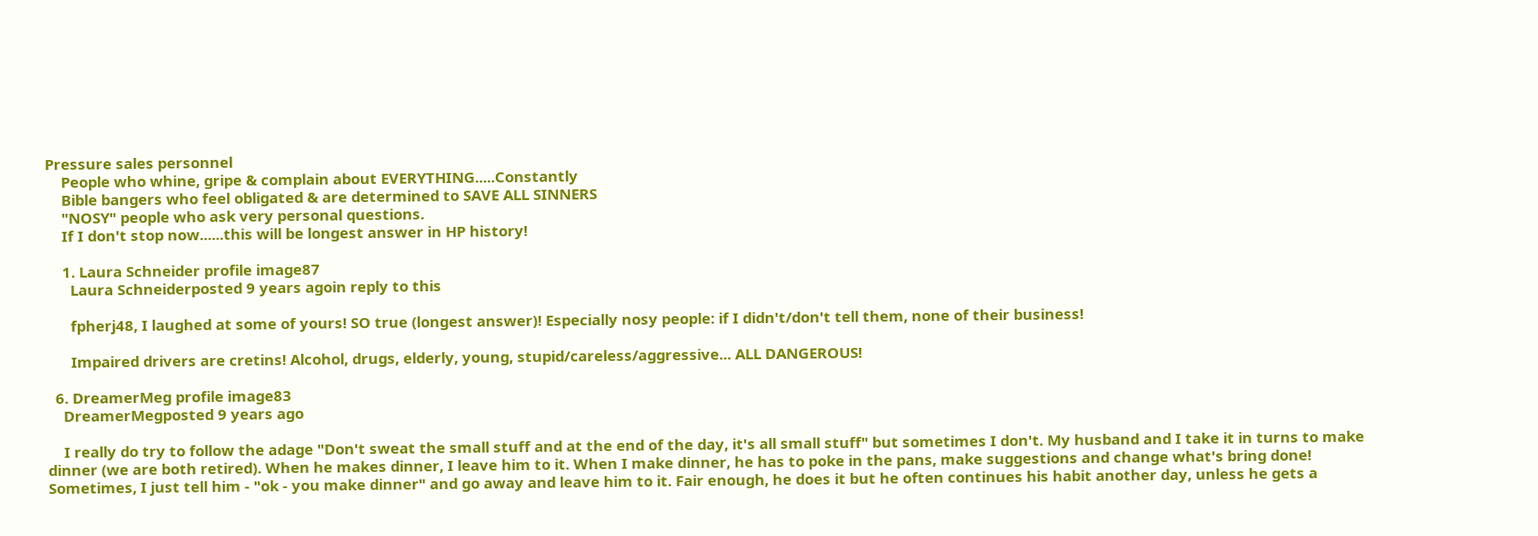Pressure sales personnel
    People who whine, gripe & complain about EVERYTHING.....Constantly
    Bible bangers who feel obligated & are determined to SAVE ALL SINNERS
    "NOSY" people who ask very personal questions.
    If I don't stop now......this will be longest answer in HP history!

    1. Laura Schneider profile image87
      Laura Schneiderposted 9 years agoin reply to this

      fpherj48, I laughed at some of yours! SO true (longest answer)! Especially nosy people: if I didn't/don't tell them, none of their business!

      Impaired drivers are cretins! Alcohol, drugs, elderly, young, stupid/careless/aggressive... ALL DANGEROUS!

  6. DreamerMeg profile image83
    DreamerMegposted 9 years ago

    I really do try to follow the adage "Don't sweat the small stuff and at the end of the day, it's all small stuff" but sometimes I don't. My husband and I take it in turns to make dinner (we are both retired). When he makes dinner, I leave him to it. When I make dinner, he has to poke in the pans, make suggestions and change what's bring done! Sometimes, I just tell him - "ok - you make dinner" and go away and leave him to it. Fair enough, he does it but he often continues his habit another day, unless he gets a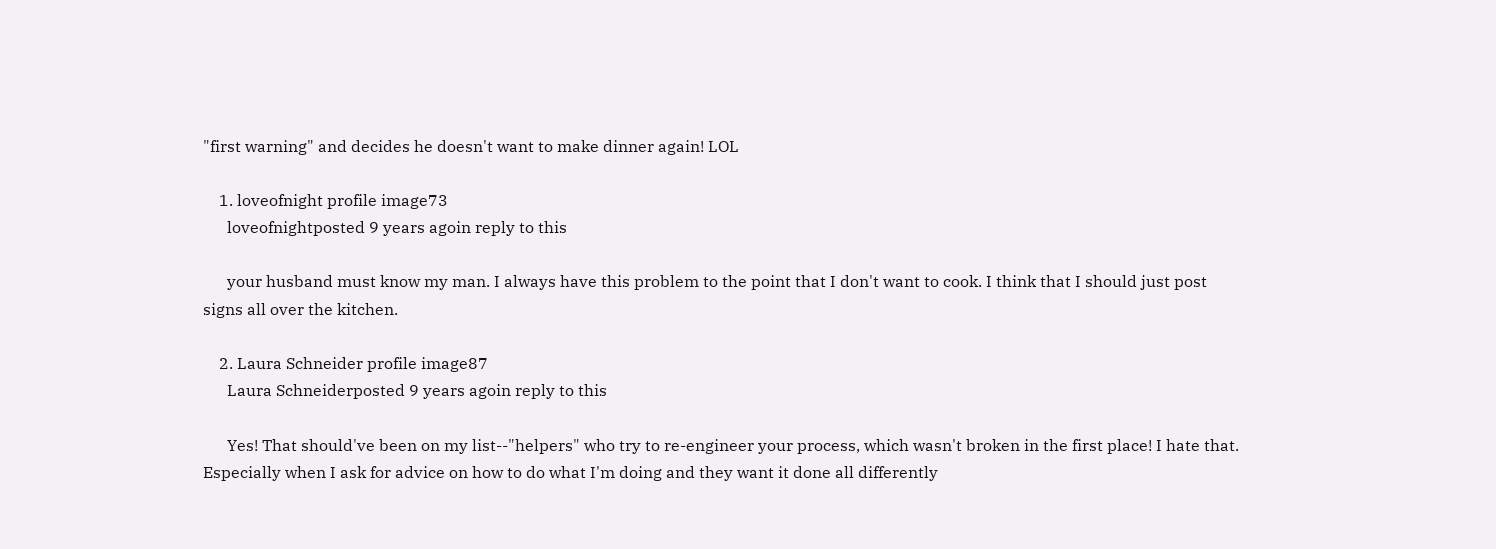"first warning" and decides he doesn't want to make dinner again! LOL

    1. loveofnight profile image73
      loveofnightposted 9 years agoin reply to this

      your husband must know my man. I always have this problem to the point that I don't want to cook. I think that I should just post signs all over the kitchen.

    2. Laura Schneider profile image87
      Laura Schneiderposted 9 years agoin reply to this

      Yes! That should've been on my list--"helpers" who try to re-engineer your process, which wasn't broken in the first place! I hate that. Especially when I ask for advice on how to do what I'm doing and they want it done all differently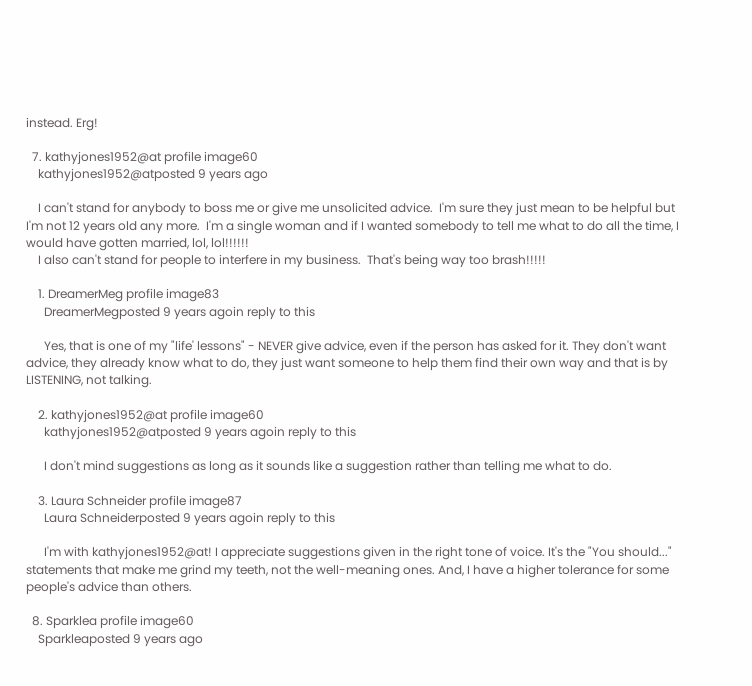instead. Erg!

  7. kathyjones1952@at profile image60
    kathyjones1952@atposted 9 years ago

    I can't stand for anybody to boss me or give me unsolicited advice.  I'm sure they just mean to be helpful but I'm not 12 years old any more.  I'm a single woman and if I wanted somebody to tell me what to do all the time, I would have gotten married, lol, lol!!!!!!
    I also can't stand for people to interfere in my business.  That's being way too brash!!!!!

    1. DreamerMeg profile image83
      DreamerMegposted 9 years agoin reply to this

      Yes, that is one of my "life' lessons" - NEVER give advice, even if the person has asked for it. They don't want advice, they already know what to do, they just want someone to help them find their own way and that is by LISTENING, not talking.

    2. kathyjones1952@at profile image60
      kathyjones1952@atposted 9 years agoin reply to this

      I don't mind suggestions as long as it sounds like a suggestion rather than telling me what to do.

    3. Laura Schneider profile image87
      Laura Schneiderposted 9 years agoin reply to this

      I'm with kathyjones1952@at! I appreciate suggestions given in the right tone of voice. It's the "You should..." statements that make me grind my teeth, not the well-meaning ones. And, I have a higher tolerance for some people's advice than others.

  8. Sparklea profile image60
    Sparkleaposted 9 years ago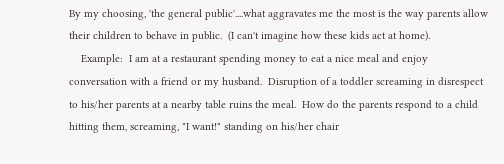By my choosing, 'the general public'....what aggravates me the most is the way parents allow their children to behave in public.  (I can't imagine how these kids act at home).
    Example:  I am at a restaurant spending money to eat a nice meal and enjoy conversation with a friend or my husband.  Disruption of a toddler screaming in disrespect to his/her parents at a nearby table ruins the meal.  How do the parents respond to a child hitting them, screaming, "I want!" standing on his/her chair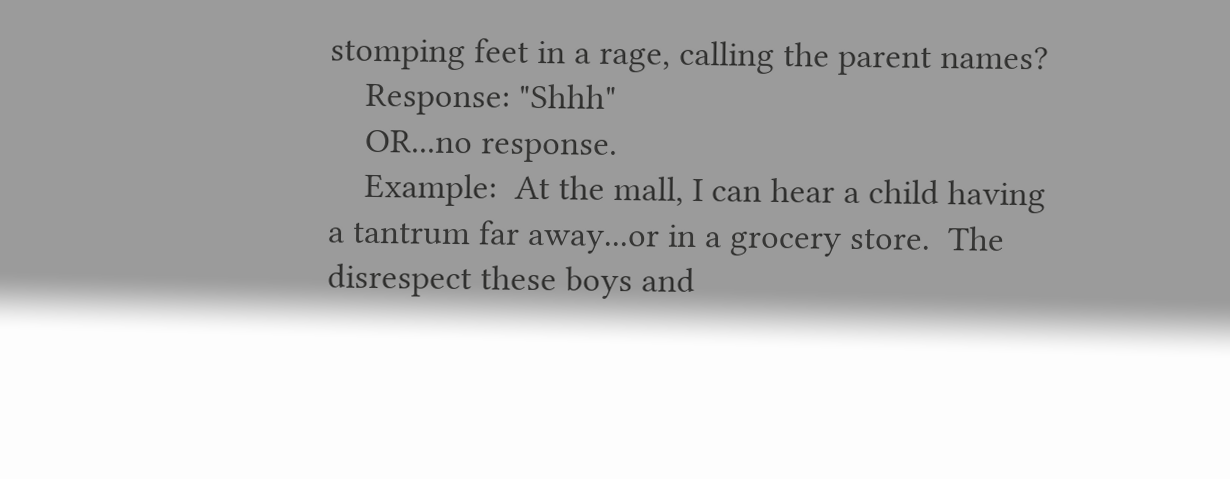stomping feet in a rage, calling the parent names?
    Response: "Shhh"
    OR...no response.
    Example:  At the mall, I can hear a child having a tantrum far away...or in a grocery store.  The disrespect these boys and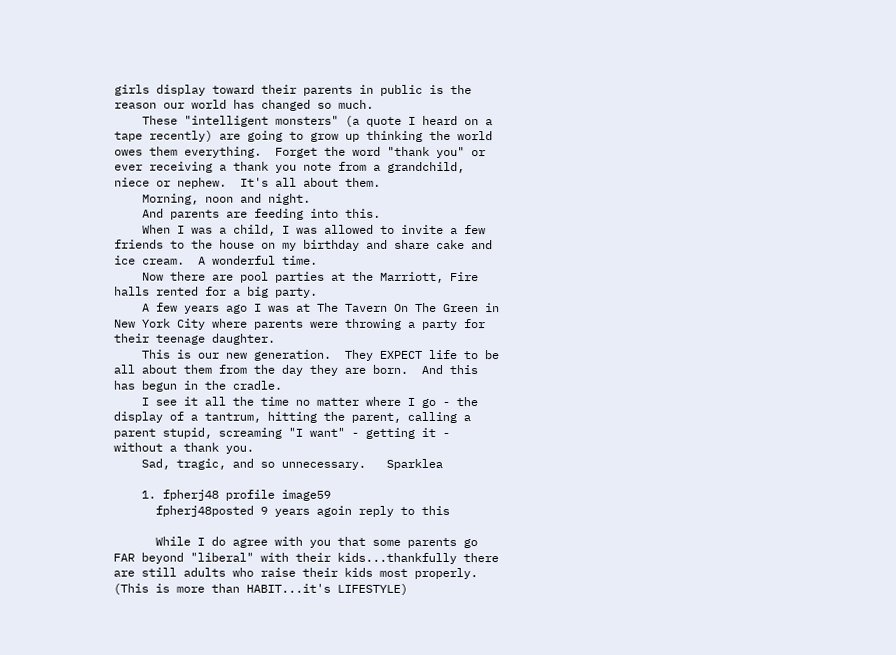girls display toward their parents in public is the reason our world has changed so much.
    These "intelligent monsters" (a quote I heard on a tape recently) are going to grow up thinking the world owes them everything.  Forget the word "thank you" or ever receiving a thank you note from a grandchild, niece or nephew.  It's all about them.
    Morning, noon and night.
    And parents are feeding into this.
    When I was a child, I was allowed to invite a few friends to the house on my birthday and share cake and ice cream.  A wonderful time.
    Now there are pool parties at the Marriott, Fire halls rented for a big party.
    A few years ago I was at The Tavern On The Green in New York City where parents were throwing a party for their teenage daughter.
    This is our new generation.  They EXPECT life to be all about them from the day they are born.  And this has begun in the cradle.
    I see it all the time no matter where I go - the display of a tantrum, hitting the parent, calling a parent stupid, screaming "I want" - getting it - without a thank you.
    Sad, tragic, and so unnecessary.   Sparklea

    1. fpherj48 profile image59
      fpherj48posted 9 years agoin reply to this

      While I do agree with you that some parents go FAR beyond "liberal" with their kids...thankfully there are still adults who raise their kids most properly.  (This is more than HABIT...it's LIFESTYLE)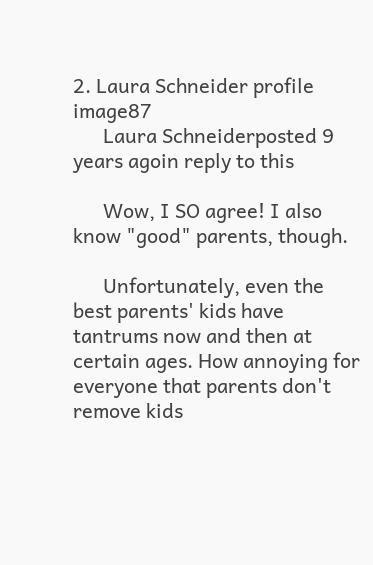2. Laura Schneider profile image87
      Laura Schneiderposted 9 years agoin reply to this

      Wow, I SO agree! I also know "good" parents, though.

      Unfortunately, even the best parents' kids have tantrums now and then at certain ages. How annoying for everyone that parents don't remove kids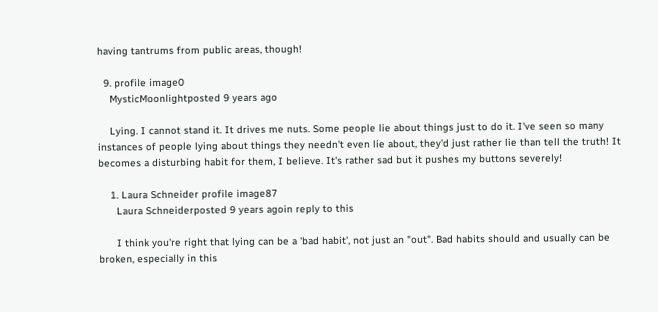having tantrums from public areas, though!

  9. profile image0
    MysticMoonlightposted 9 years ago

    Lying. I cannot stand it. It drives me nuts. Some people lie about things just to do it. I've seen so many instances of people lying about things they needn't even lie about, they'd just rather lie than tell the truth! It becomes a disturbing habit for them, I believe. It's rather sad but it pushes my buttons severely!

    1. Laura Schneider profile image87
      Laura Schneiderposted 9 years agoin reply to this

      I think you're right that lying can be a 'bad habit', not just an "out". Bad habits should and usually can be broken, especially in this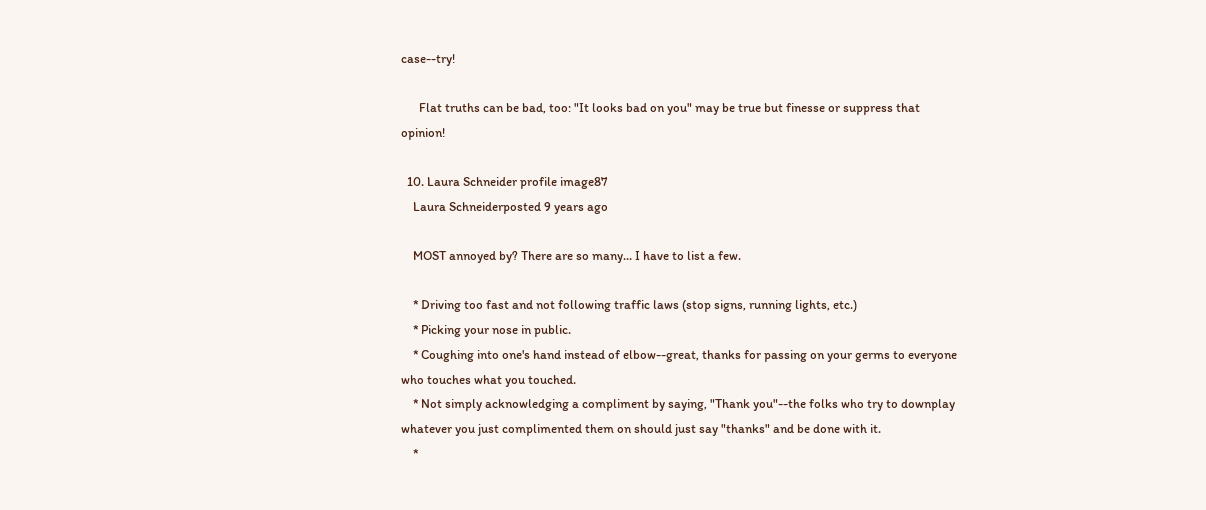case--try!

      Flat truths can be bad, too: "It looks bad on you" may be true but finesse or suppress that opinion!

  10. Laura Schneider profile image87
    Laura Schneiderposted 9 years ago

    MOST annoyed by? There are so many... I have to list a few.

    * Driving too fast and not following traffic laws (stop signs, running lights, etc.)
    * Picking your nose in public.
    * Coughing into one's hand instead of elbow--great, thanks for passing on your germs to everyone who touches what you touched.
    * Not simply acknowledging a compliment by saying, "Thank you"--the folks who try to downplay whatever you just complimented them on should just say "thanks" and be done with it.
    *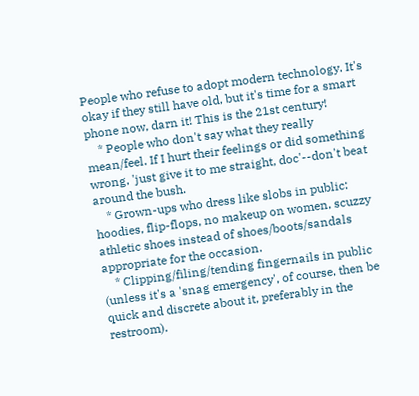People who refuse to adopt modern technology. It's okay if they still have old, but it's time for a smart phone now, darn it! This is the 21st century!
    * People who don't say what they really mean/feel. If I hurt their feelings or did something wrong, 'just give it to me straight, doc'--don't beat around the bush.
    * Grown-ups who dress like slobs in public: hoodies, flip-flops, no makeup on women, scuzzy athletic shoes instead of shoes/boots/sandals appropriate for the occasion.
    * Clipping/filing/tending fingernails in public (unless it's a 'snag emergency', of course, then be quick and discrete about it, preferably in the restroom).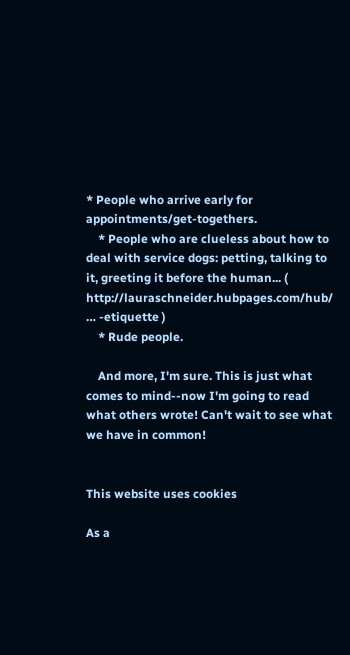* People who arrive early for appointments/get-togethers.
    * People who are clueless about how to deal with service dogs: petting, talking to it, greeting it before the human... ( http://lauraschneider.hubpages.com/hub/ … -etiquette )
    * Rude people.

    And more, I'm sure. This is just what comes to mind--now I'm going to read what others wrote! Can't wait to see what we have in common!


This website uses cookies

As a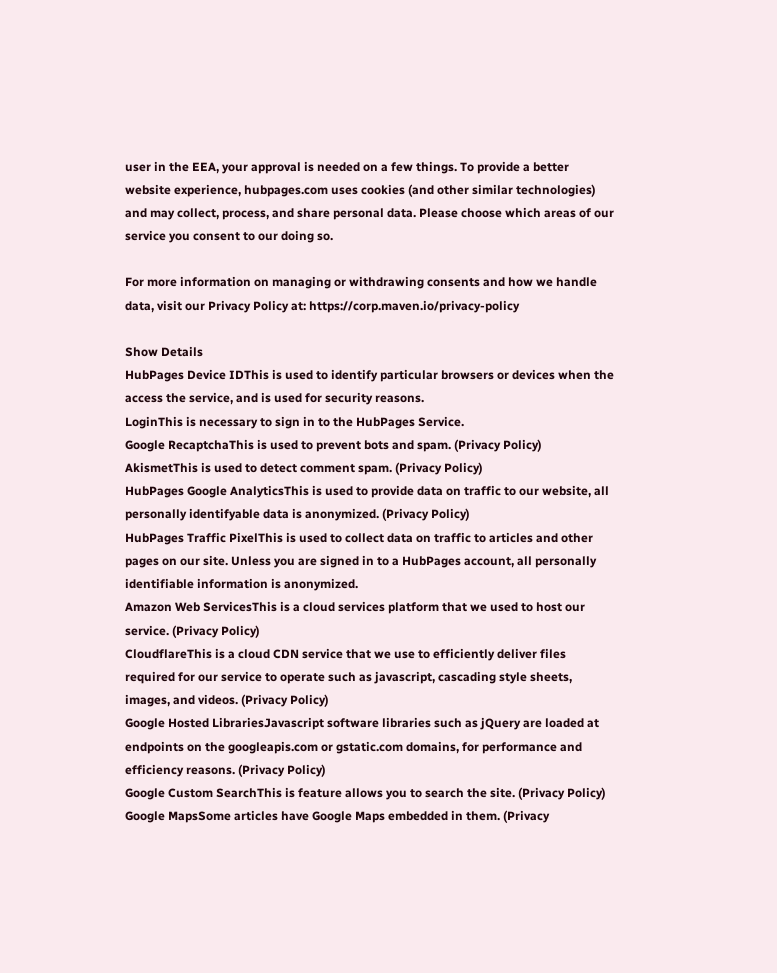user in the EEA, your approval is needed on a few things. To provide a better website experience, hubpages.com uses cookies (and other similar technologies) and may collect, process, and share personal data. Please choose which areas of our service you consent to our doing so.

For more information on managing or withdrawing consents and how we handle data, visit our Privacy Policy at: https://corp.maven.io/privacy-policy

Show Details
HubPages Device IDThis is used to identify particular browsers or devices when the access the service, and is used for security reasons.
LoginThis is necessary to sign in to the HubPages Service.
Google RecaptchaThis is used to prevent bots and spam. (Privacy Policy)
AkismetThis is used to detect comment spam. (Privacy Policy)
HubPages Google AnalyticsThis is used to provide data on traffic to our website, all personally identifyable data is anonymized. (Privacy Policy)
HubPages Traffic PixelThis is used to collect data on traffic to articles and other pages on our site. Unless you are signed in to a HubPages account, all personally identifiable information is anonymized.
Amazon Web ServicesThis is a cloud services platform that we used to host our service. (Privacy Policy)
CloudflareThis is a cloud CDN service that we use to efficiently deliver files required for our service to operate such as javascript, cascading style sheets, images, and videos. (Privacy Policy)
Google Hosted LibrariesJavascript software libraries such as jQuery are loaded at endpoints on the googleapis.com or gstatic.com domains, for performance and efficiency reasons. (Privacy Policy)
Google Custom SearchThis is feature allows you to search the site. (Privacy Policy)
Google MapsSome articles have Google Maps embedded in them. (Privacy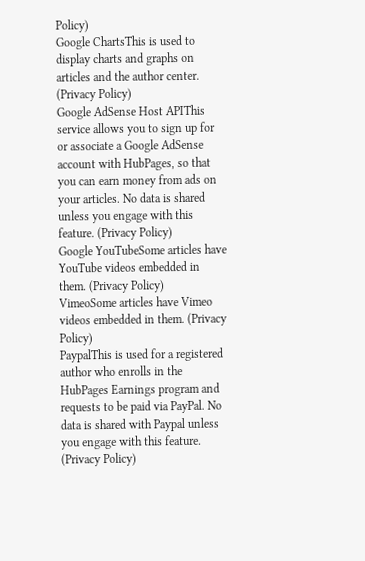Policy)
Google ChartsThis is used to display charts and graphs on articles and the author center. (Privacy Policy)
Google AdSense Host APIThis service allows you to sign up for or associate a Google AdSense account with HubPages, so that you can earn money from ads on your articles. No data is shared unless you engage with this feature. (Privacy Policy)
Google YouTubeSome articles have YouTube videos embedded in them. (Privacy Policy)
VimeoSome articles have Vimeo videos embedded in them. (Privacy Policy)
PaypalThis is used for a registered author who enrolls in the HubPages Earnings program and requests to be paid via PayPal. No data is shared with Paypal unless you engage with this feature. (Privacy Policy)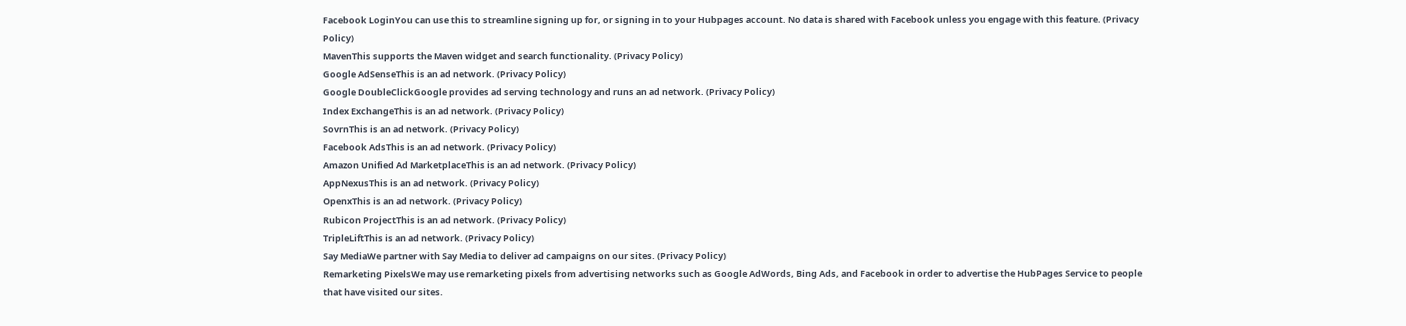Facebook LoginYou can use this to streamline signing up for, or signing in to your Hubpages account. No data is shared with Facebook unless you engage with this feature. (Privacy Policy)
MavenThis supports the Maven widget and search functionality. (Privacy Policy)
Google AdSenseThis is an ad network. (Privacy Policy)
Google DoubleClickGoogle provides ad serving technology and runs an ad network. (Privacy Policy)
Index ExchangeThis is an ad network. (Privacy Policy)
SovrnThis is an ad network. (Privacy Policy)
Facebook AdsThis is an ad network. (Privacy Policy)
Amazon Unified Ad MarketplaceThis is an ad network. (Privacy Policy)
AppNexusThis is an ad network. (Privacy Policy)
OpenxThis is an ad network. (Privacy Policy)
Rubicon ProjectThis is an ad network. (Privacy Policy)
TripleLiftThis is an ad network. (Privacy Policy)
Say MediaWe partner with Say Media to deliver ad campaigns on our sites. (Privacy Policy)
Remarketing PixelsWe may use remarketing pixels from advertising networks such as Google AdWords, Bing Ads, and Facebook in order to advertise the HubPages Service to people that have visited our sites.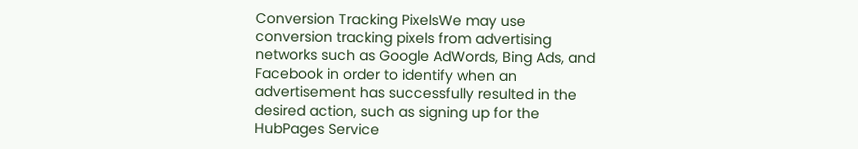Conversion Tracking PixelsWe may use conversion tracking pixels from advertising networks such as Google AdWords, Bing Ads, and Facebook in order to identify when an advertisement has successfully resulted in the desired action, such as signing up for the HubPages Service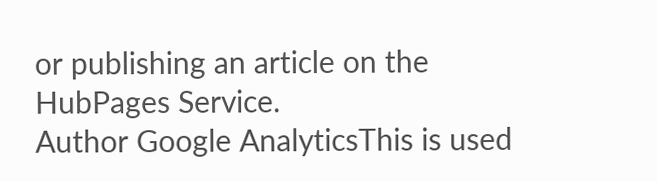or publishing an article on the HubPages Service.
Author Google AnalyticsThis is used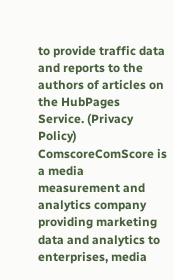to provide traffic data and reports to the authors of articles on the HubPages Service. (Privacy Policy)
ComscoreComScore is a media measurement and analytics company providing marketing data and analytics to enterprises, media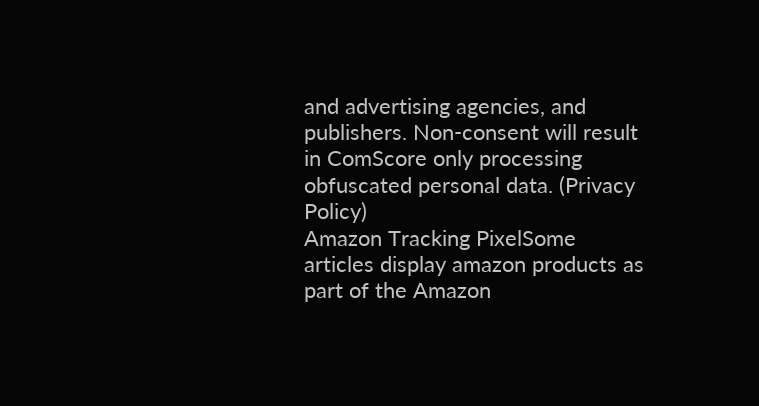and advertising agencies, and publishers. Non-consent will result in ComScore only processing obfuscated personal data. (Privacy Policy)
Amazon Tracking PixelSome articles display amazon products as part of the Amazon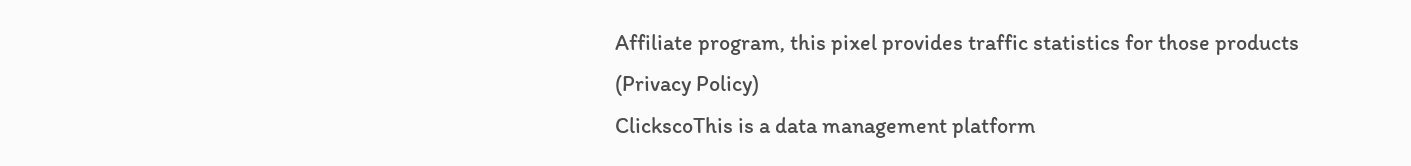Affiliate program, this pixel provides traffic statistics for those products (Privacy Policy)
ClickscoThis is a data management platform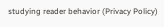studying reader behavior (Privacy Policy)